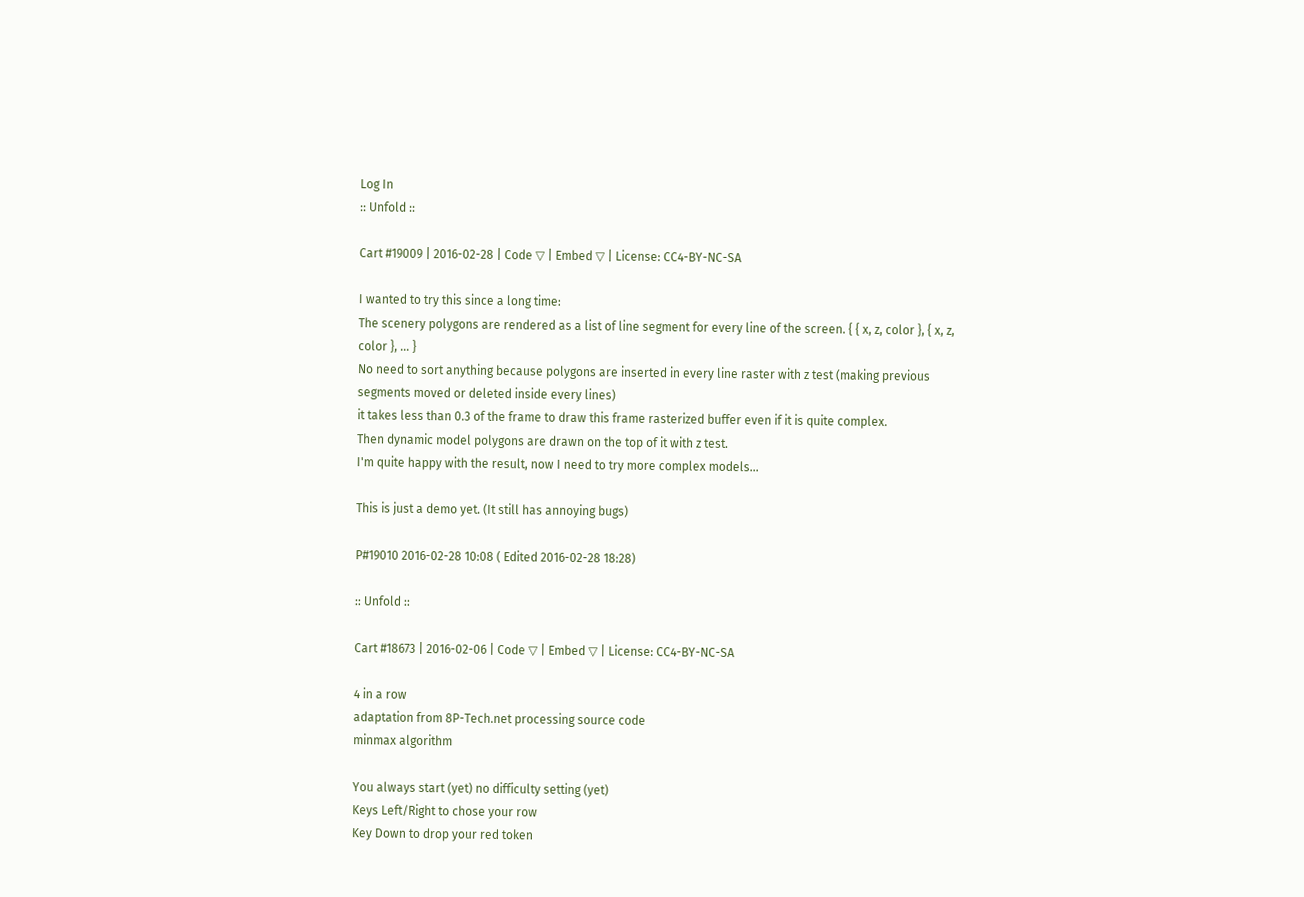Log In
:: Unfold ::

Cart #19009 | 2016-02-28 | Code ▽ | Embed ▽ | License: CC4-BY-NC-SA

I wanted to try this since a long time:
The scenery polygons are rendered as a list of line segment for every line of the screen. { { x, z, color }, { x, z, color }, ... }
No need to sort anything because polygons are inserted in every line raster with z test (making previous segments moved or deleted inside every lines)
it takes less than 0.3 of the frame to draw this frame rasterized buffer even if it is quite complex.
Then dynamic model polygons are drawn on the top of it with z test.
I'm quite happy with the result, now I need to try more complex models...

This is just a demo yet. (It still has annoying bugs)

P#19010 2016-02-28 10:08 ( Edited 2016-02-28 18:28)

:: Unfold ::

Cart #18673 | 2016-02-06 | Code ▽ | Embed ▽ | License: CC4-BY-NC-SA

4 in a row
adaptation from 8P-Tech.net processing source code
minmax algorithm

You always start (yet) no difficulty setting (yet)
Keys Left/Right to chose your row
Key Down to drop your red token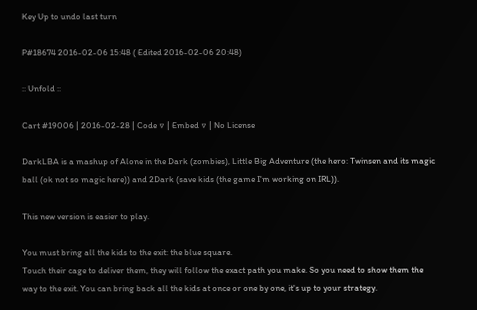Key Up to undo last turn

P#18674 2016-02-06 15:48 ( Edited 2016-02-06 20:48)

:: Unfold ::

Cart #19006 | 2016-02-28 | Code ▽ | Embed ▽ | No License

DarkLBA is a mashup of Alone in the Dark (zombies), Little Big Adventure (the hero: Twinsen and its magic ball (ok not so magic here)) and 2Dark (save kids (the game I'm working on IRL)).

This new version is easier to play.

You must bring all the kids to the exit: the blue square.
Touch their cage to deliver them, they will follow the exact path you make. So you need to show them the way to the exit. You can bring back all the kids at once or one by one, it's up to your strategy.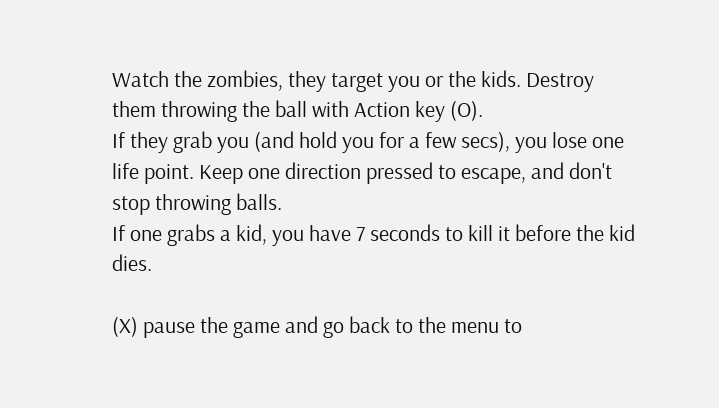Watch the zombies, they target you or the kids. Destroy them throwing the ball with Action key (O).
If they grab you (and hold you for a few secs), you lose one life point. Keep one direction pressed to escape, and don't stop throwing balls.
If one grabs a kid, you have 7 seconds to kill it before the kid dies.

(X) pause the game and go back to the menu to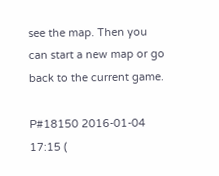see the map. Then you can start a new map or go back to the current game.

P#18150 2016-01-04 17:15 (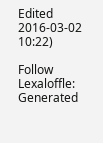Edited 2016-03-02 10:22)

Follow Lexaloffle:
Generated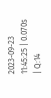2023-09-23 11:45:25 | 0.070s | Q:14